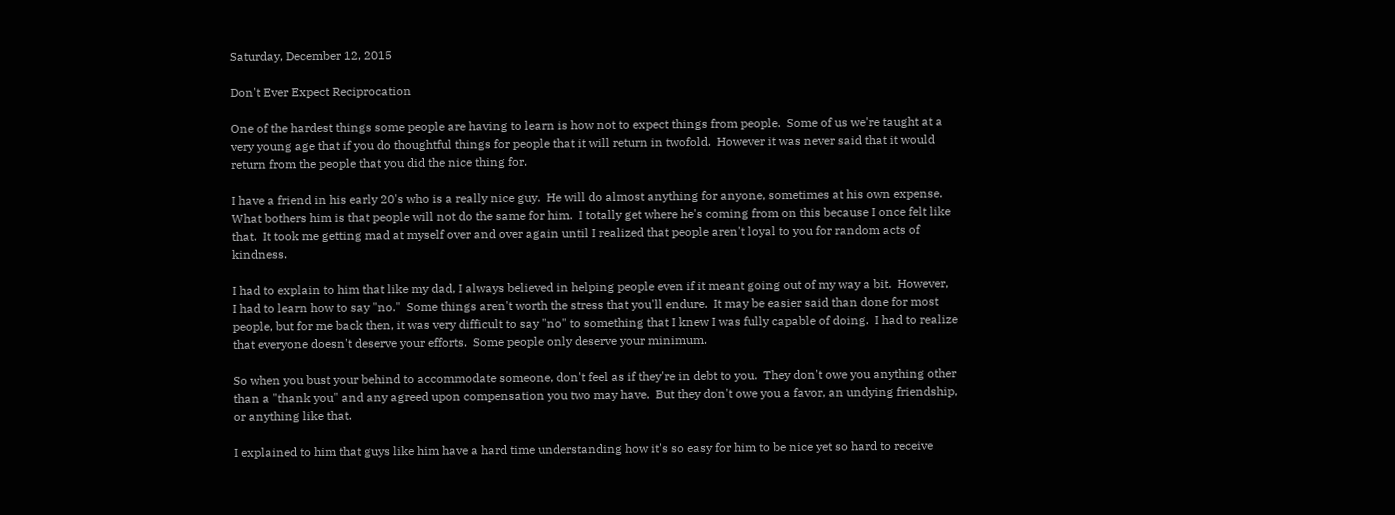Saturday, December 12, 2015

Don't Ever Expect Reciprocation

One of the hardest things some people are having to learn is how not to expect things from people.  Some of us we're taught at a very young age that if you do thoughtful things for people that it will return in twofold.  However it was never said that it would return from the people that you did the nice thing for.

I have a friend in his early 20's who is a really nice guy.  He will do almost anything for anyone, sometimes at his own expense.  What bothers him is that people will not do the same for him.  I totally get where he's coming from on this because I once felt like that.  It took me getting mad at myself over and over again until I realized that people aren't loyal to you for random acts of kindness.

I had to explain to him that like my dad, I always believed in helping people even if it meant going out of my way a bit.  However,  I had to learn how to say "no."  Some things aren't worth the stress that you'll endure.  It may be easier said than done for most people, but for me back then, it was very difficult to say "no" to something that I knew I was fully capable of doing.  I had to realize that everyone doesn't deserve your efforts.  Some people only deserve your minimum.

So when you bust your behind to accommodate someone, don't feel as if they're in debt to you.  They don't owe you anything other than a "thank you" and any agreed upon compensation you two may have.  But they don't owe you a favor, an undying friendship, or anything like that.

I explained to him that guys like him have a hard time understanding how it's so easy for him to be nice yet so hard to receive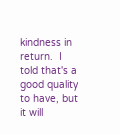kindness in return.  I told that's a good quality to have, but it will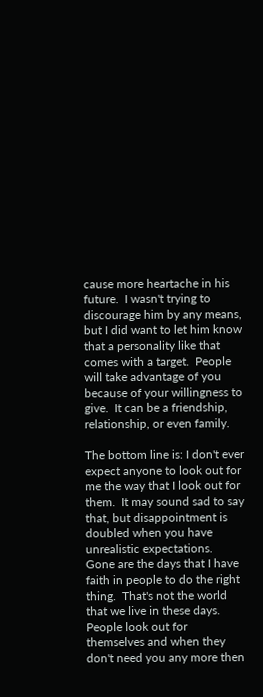cause more heartache in his future.  I wasn't trying to discourage him by any means, but I did want to let him know that a personality like that comes with a target.  People will take advantage of you because of your willingness to give.  It can be a friendship, relationship, or even family.

The bottom line is: I don't ever expect anyone to look out for me the way that I look out for them.  It may sound sad to say that, but disappointment is doubled when you have unrealistic expectations.  Gone are the days that I have faith in people to do the right thing.  That's not the world that we live in these days.  People look out for themselves and when they don't need you any more then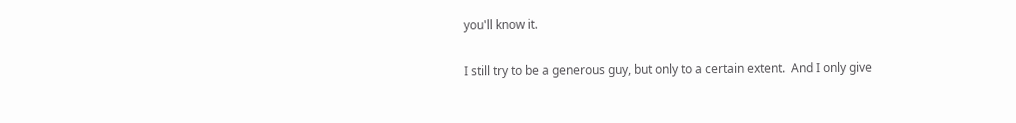you'll know it.

I still try to be a generous guy, but only to a certain extent.  And I only give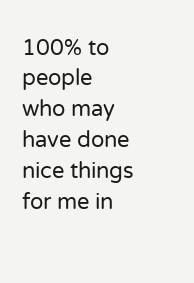100% to people who may have done nice things for me in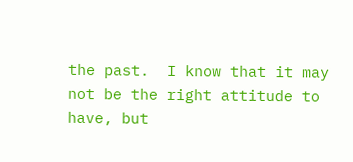the past.  I know that it may not be the right attitude to have, but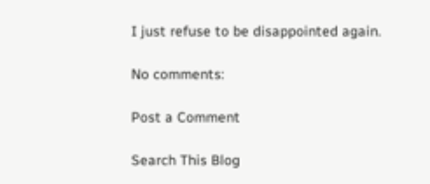I just refuse to be disappointed again.

No comments:

Post a Comment

Search This Blog